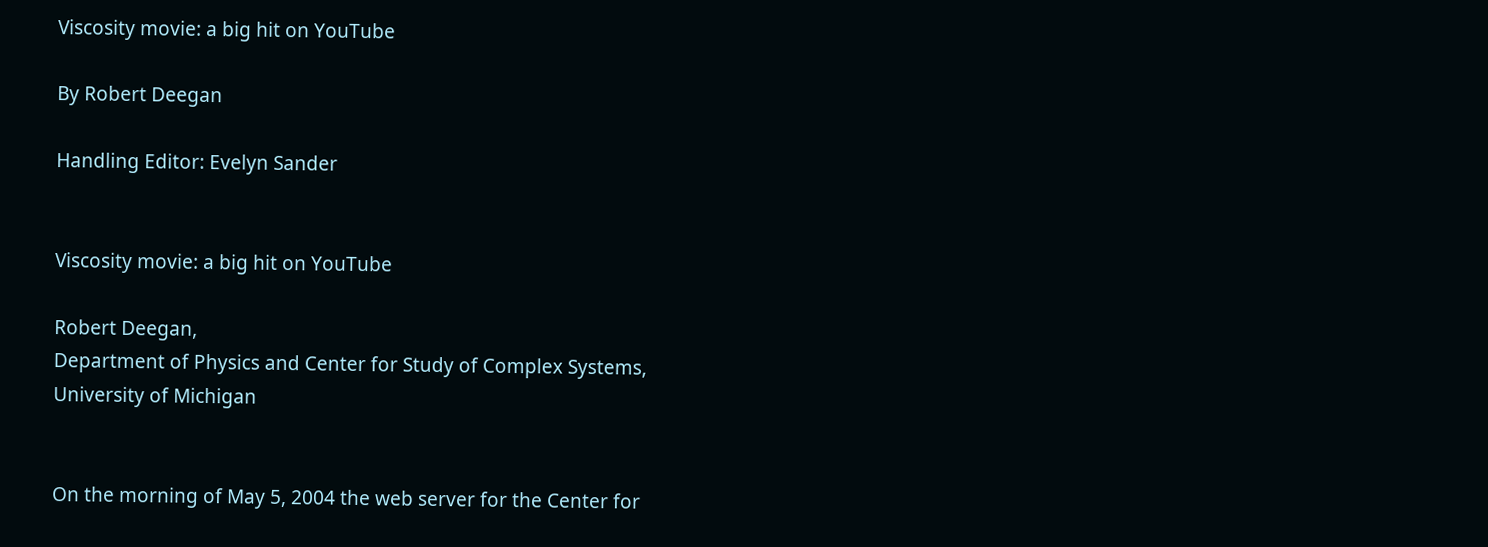Viscosity movie: a big hit on YouTube

By Robert Deegan

Handling Editor: Evelyn Sander


Viscosity movie: a big hit on YouTube

Robert Deegan,
Department of Physics and Center for Study of Complex Systems,
University of Michigan


On the morning of May 5, 2004 the web server for the Center for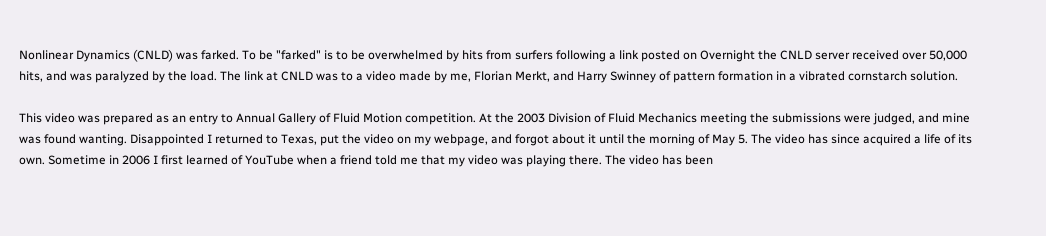Nonlinear Dynamics (CNLD) was farked. To be "farked" is to be overwhelmed by hits from surfers following a link posted on Overnight the CNLD server received over 50,000 hits, and was paralyzed by the load. The link at CNLD was to a video made by me, Florian Merkt, and Harry Swinney of pattern formation in a vibrated cornstarch solution.

This video was prepared as an entry to Annual Gallery of Fluid Motion competition. At the 2003 Division of Fluid Mechanics meeting the submissions were judged, and mine was found wanting. Disappointed I returned to Texas, put the video on my webpage, and forgot about it until the morning of May 5. The video has since acquired a life of its own. Sometime in 2006 I first learned of YouTube when a friend told me that my video was playing there. The video has been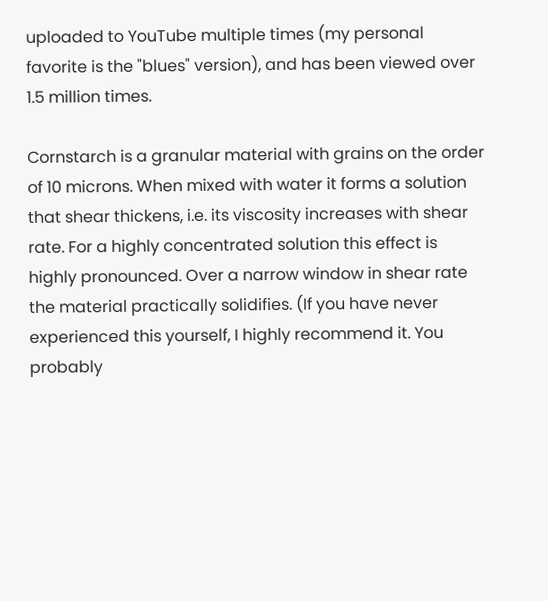uploaded to YouTube multiple times (my personal favorite is the "blues" version), and has been viewed over 1.5 million times.

Cornstarch is a granular material with grains on the order of 10 microns. When mixed with water it forms a solution that shear thickens, i.e. its viscosity increases with shear rate. For a highly concentrated solution this effect is highly pronounced. Over a narrow window in shear rate the material practically solidifies. (If you have never experienced this yourself, I highly recommend it. You probably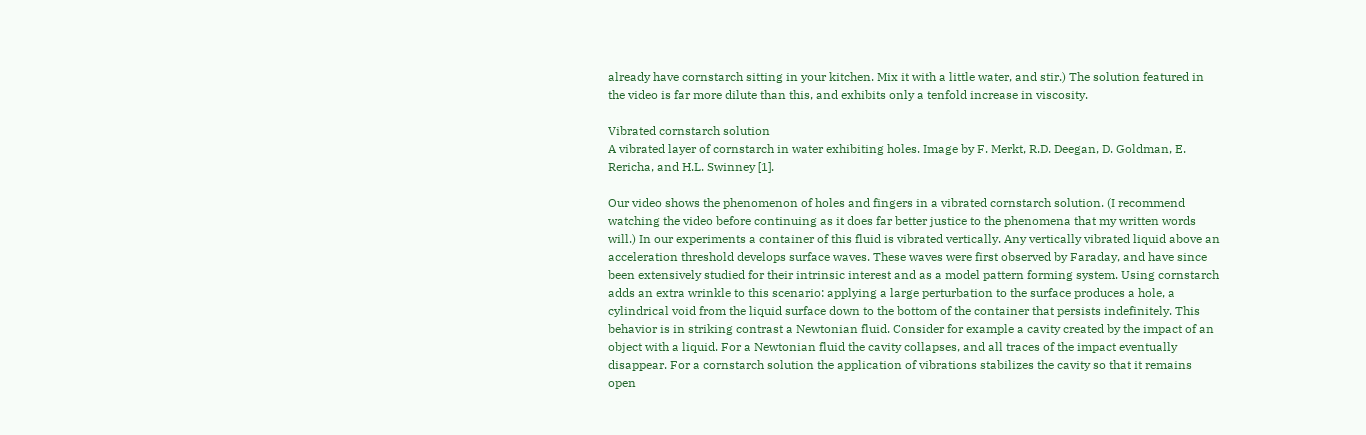already have cornstarch sitting in your kitchen. Mix it with a little water, and stir.) The solution featured in the video is far more dilute than this, and exhibits only a tenfold increase in viscosity.

Vibrated cornstarch solution
A vibrated layer of cornstarch in water exhibiting holes. Image by F. Merkt, R.D. Deegan, D. Goldman, E. Rericha, and H.L. Swinney [1].

Our video shows the phenomenon of holes and fingers in a vibrated cornstarch solution. (I recommend watching the video before continuing as it does far better justice to the phenomena that my written words will.) In our experiments a container of this fluid is vibrated vertically. Any vertically vibrated liquid above an acceleration threshold develops surface waves. These waves were first observed by Faraday, and have since been extensively studied for their intrinsic interest and as a model pattern forming system. Using cornstarch adds an extra wrinkle to this scenario: applying a large perturbation to the surface produces a hole, a cylindrical void from the liquid surface down to the bottom of the container that persists indefinitely. This behavior is in striking contrast a Newtonian fluid. Consider for example a cavity created by the impact of an object with a liquid. For a Newtonian fluid the cavity collapses, and all traces of the impact eventually disappear. For a cornstarch solution the application of vibrations stabilizes the cavity so that it remains open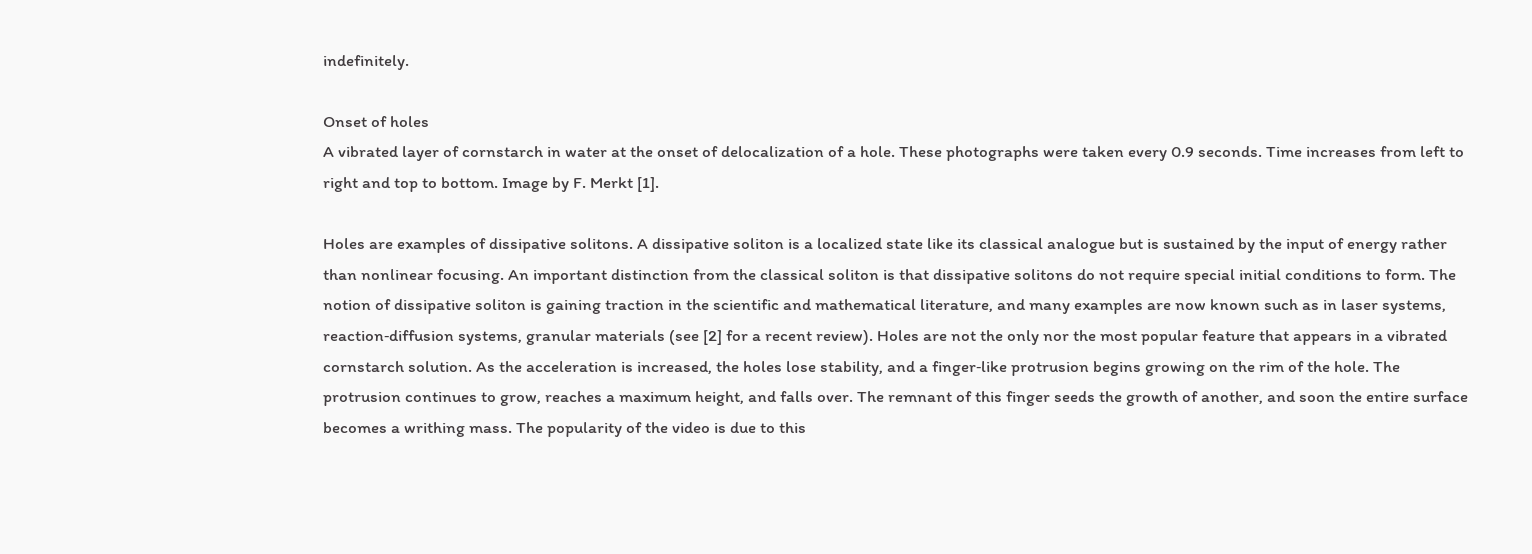indefinitely.

Onset of holes
A vibrated layer of cornstarch in water at the onset of delocalization of a hole. These photographs were taken every 0.9 seconds. Time increases from left to right and top to bottom. Image by F. Merkt [1].

Holes are examples of dissipative solitons. A dissipative soliton is a localized state like its classical analogue but is sustained by the input of energy rather than nonlinear focusing. An important distinction from the classical soliton is that dissipative solitons do not require special initial conditions to form. The notion of dissipative soliton is gaining traction in the scientific and mathematical literature, and many examples are now known such as in laser systems, reaction‐diffusion systems, granular materials (see [2] for a recent review). Holes are not the only nor the most popular feature that appears in a vibrated cornstarch solution. As the acceleration is increased, the holes lose stability, and a finger‐like protrusion begins growing on the rim of the hole. The protrusion continues to grow, reaches a maximum height, and falls over. The remnant of this finger seeds the growth of another, and soon the entire surface becomes a writhing mass. The popularity of the video is due to this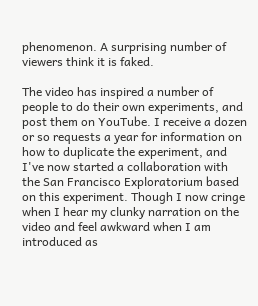phenomenon. A surprising number of viewers think it is faked.

The video has inspired a number of people to do their own experiments, and post them on YouTube. I receive a dozen or so requests a year for information on how to duplicate the experiment, and I've now started a collaboration with the San Francisco Exploratorium based on this experiment. Though I now cringe when I hear my clunky narration on the video and feel awkward when I am introduced as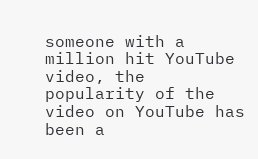someone with a million hit YouTube video, the popularity of the video on YouTube has been a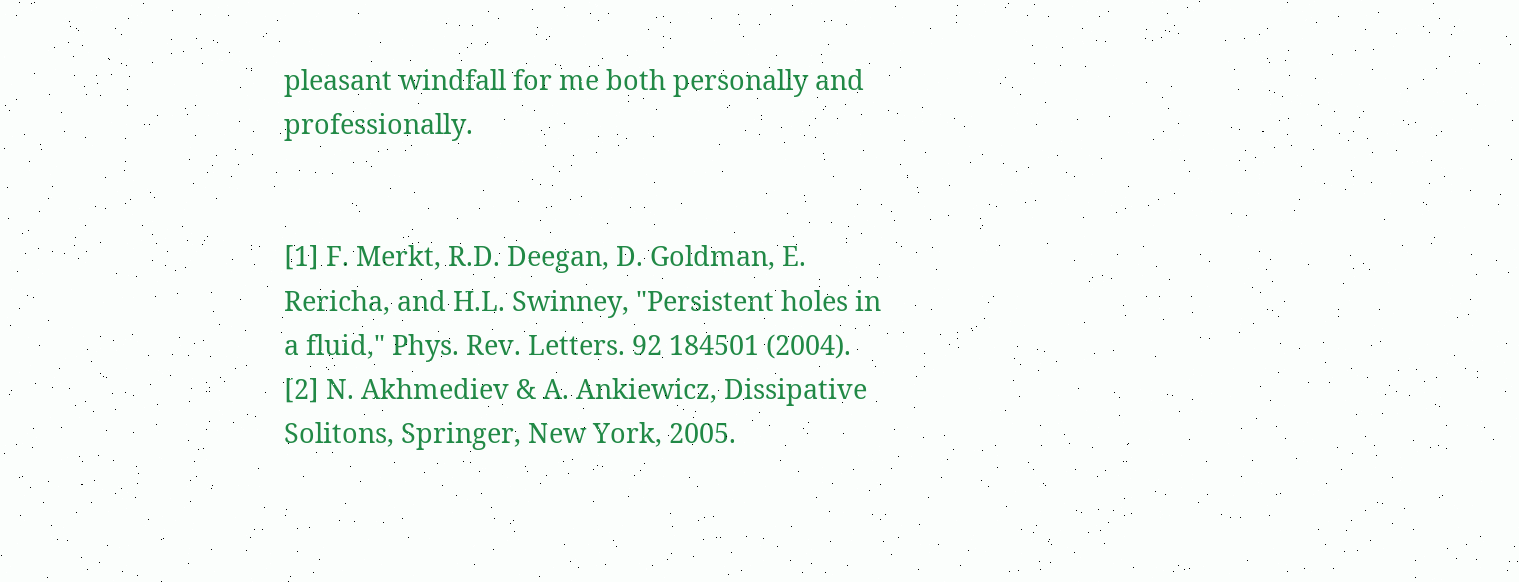pleasant windfall for me both personally and professionally.


[1] F. Merkt, R.D. Deegan, D. Goldman, E. Rericha, and H.L. Swinney, "Persistent holes in a fluid," Phys. Rev. Letters. 92 184501 (2004).
[2] N. Akhmediev & A. Ankiewicz, Dissipative Solitons, Springer, New York, 2005.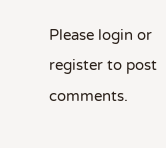Please login or register to post comments.